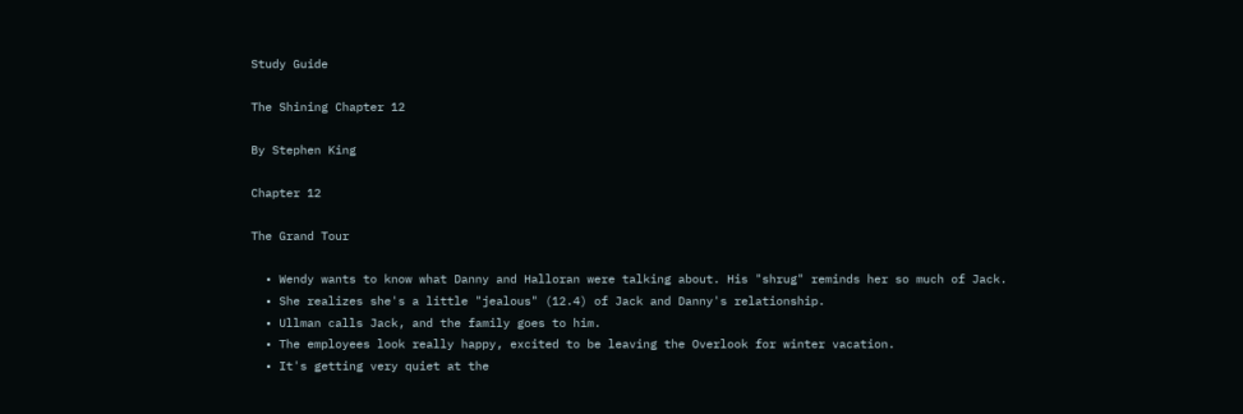Study Guide

The Shining Chapter 12

By Stephen King

Chapter 12

The Grand Tour

  • Wendy wants to know what Danny and Halloran were talking about. His "shrug" reminds her so much of Jack.
  • She realizes she's a little "jealous" (12.4) of Jack and Danny's relationship.
  • Ullman calls Jack, and the family goes to him.
  • The employees look really happy, excited to be leaving the Overlook for winter vacation.
  • It's getting very quiet at the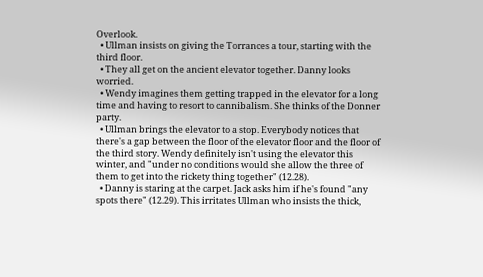Overlook.
  • Ullman insists on giving the Torrances a tour, starting with the third floor.
  • They all get on the ancient elevator together. Danny looks worried.
  • Wendy imagines them getting trapped in the elevator for a long time and having to resort to cannibalism. She thinks of the Donner party.
  • Ullman brings the elevator to a stop. Everybody notices that there's a gap between the floor of the elevator floor and the floor of the third story. Wendy definitely isn't using the elevator this winter, and "under no conditions would she allow the three of them to get into the rickety thing together" (12.28).
  • Danny is staring at the carpet. Jack asks him if he's found "any spots there" (12.29). This irritates Ullman who insists the thick,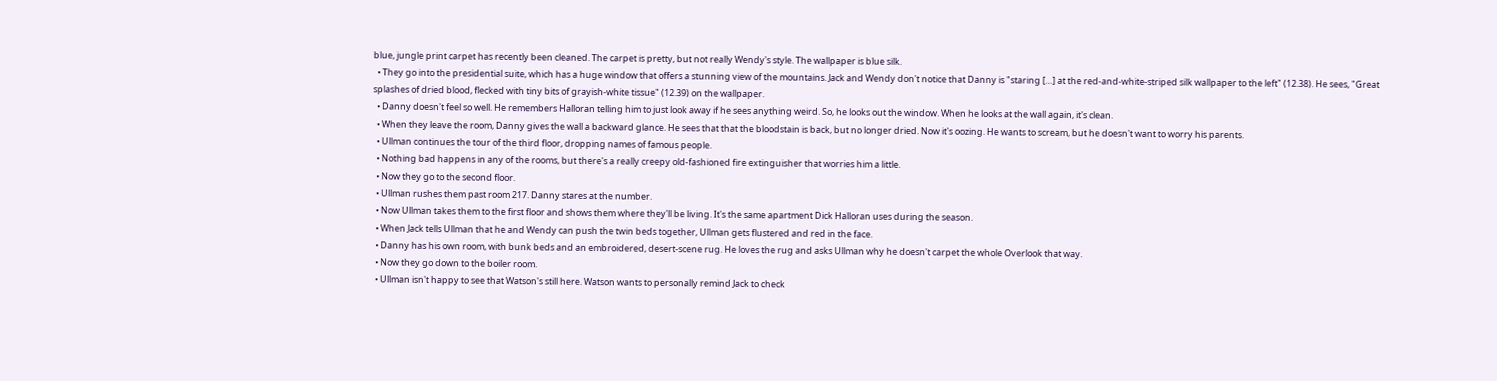blue, jungle print carpet has recently been cleaned. The carpet is pretty, but not really Wendy's style. The wallpaper is blue silk.
  • They go into the presidential suite, which has a huge window that offers a stunning view of the mountains. Jack and Wendy don't notice that Danny is "staring […] at the red-and-white-striped silk wallpaper to the left" (12.38). He sees, "Great splashes of dried blood, flecked with tiny bits of grayish-white tissue" (12.39) on the wallpaper.
  • Danny doesn't feel so well. He remembers Halloran telling him to just look away if he sees anything weird. So, he looks out the window. When he looks at the wall again, it's clean.
  • When they leave the room, Danny gives the wall a backward glance. He sees that that the bloodstain is back, but no longer dried. Now it's oozing. He wants to scream, but he doesn't want to worry his parents.
  • Ullman continues the tour of the third floor, dropping names of famous people.
  • Nothing bad happens in any of the rooms, but there's a really creepy old-fashioned fire extinguisher that worries him a little.
  • Now they go to the second floor.
  • Ullman rushes them past room 217. Danny stares at the number.
  • Now Ullman takes them to the first floor and shows them where they'll be living. It's the same apartment Dick Halloran uses during the season.
  • When Jack tells Ullman that he and Wendy can push the twin beds together, Ullman gets flustered and red in the face.
  • Danny has his own room, with bunk beds and an embroidered, desert-scene rug. He loves the rug and asks Ullman why he doesn't carpet the whole Overlook that way.
  • Now they go down to the boiler room.
  • Ullman isn't happy to see that Watson's still here. Watson wants to personally remind Jack to check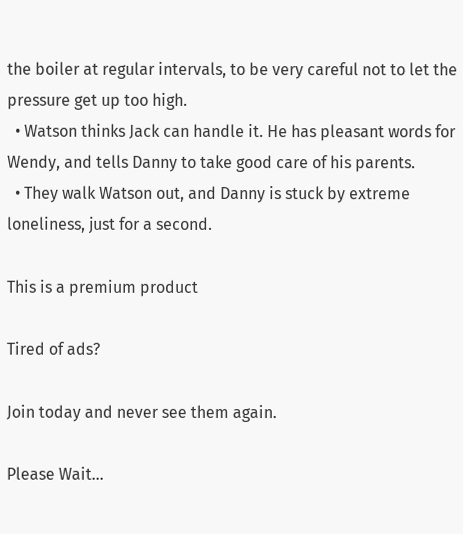the boiler at regular intervals, to be very careful not to let the pressure get up too high.
  • Watson thinks Jack can handle it. He has pleasant words for Wendy, and tells Danny to take good care of his parents.
  • They walk Watson out, and Danny is stuck by extreme loneliness, just for a second.

This is a premium product

Tired of ads?

Join today and never see them again.

Please Wait...